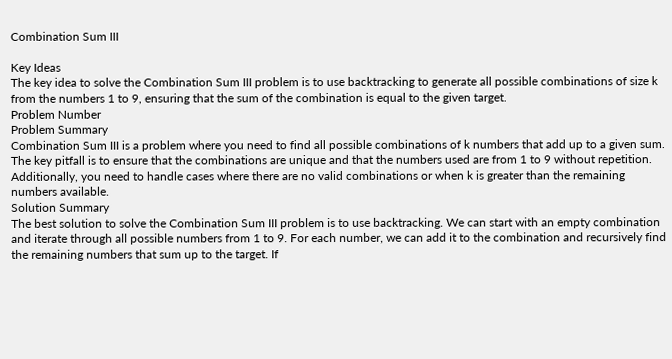Combination Sum III

Key Ideas
The key idea to solve the Combination Sum III problem is to use backtracking to generate all possible combinations of size k from the numbers 1 to 9, ensuring that the sum of the combination is equal to the given target.
Problem Number
Problem Summary
Combination Sum III is a problem where you need to find all possible combinations of k numbers that add up to a given sum. The key pitfall is to ensure that the combinations are unique and that the numbers used are from 1 to 9 without repetition. Additionally, you need to handle cases where there are no valid combinations or when k is greater than the remaining numbers available.
Solution Summary
The best solution to solve the Combination Sum III problem is to use backtracking. We can start with an empty combination and iterate through all possible numbers from 1 to 9. For each number, we can add it to the combination and recursively find the remaining numbers that sum up to the target. If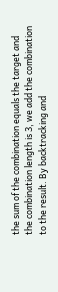the sum of the combination equals the target and the combination length is 3, we add the combination to the result. By backtracking and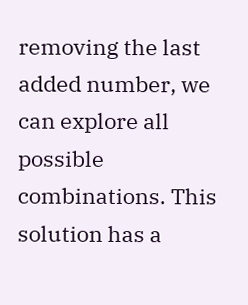removing the last added number, we can explore all possible combinations. This solution has a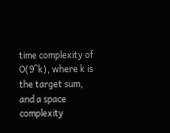time complexity of O(9^k), where k is the target sum, and a space complexity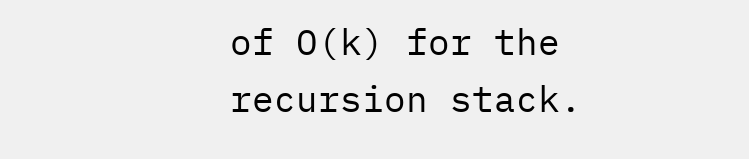of O(k) for the recursion stack.